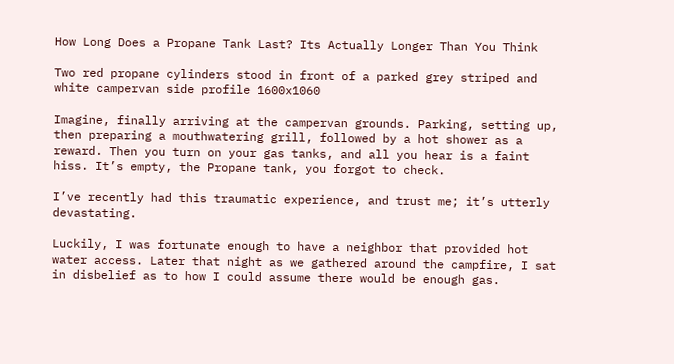How Long Does a Propane Tank Last? Its Actually Longer Than You Think

Two red propane cylinders stood in front of a parked grey striped and white campervan side profile 1600x1060

Imagine, finally arriving at the campervan grounds. Parking, setting up, then preparing a mouthwatering grill, followed by a hot shower as a reward. Then you turn on your gas tanks, and all you hear is a faint hiss. It’s empty, the Propane tank, you forgot to check.

I’ve recently had this traumatic experience, and trust me; it’s utterly devastating.

Luckily, I was fortunate enough to have a neighbor that provided hot water access. Later that night as we gathered around the campfire, I sat in disbelief as to how I could assume there would be enough gas.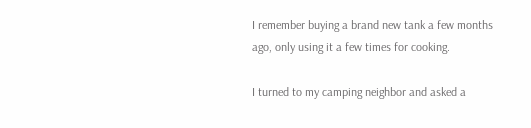I remember buying a brand new tank a few months ago, only using it a few times for cooking.

I turned to my camping neighbor and asked a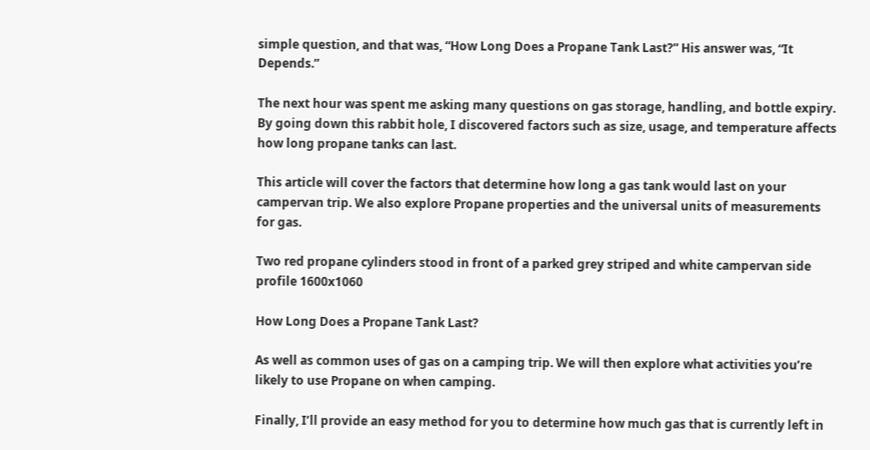simple question, and that was, “How Long Does a Propane Tank Last?” His answer was, “It Depends.”

The next hour was spent me asking many questions on gas storage, handling, and bottle expiry. By going down this rabbit hole, I discovered factors such as size, usage, and temperature affects how long propane tanks can last.

This article will cover the factors that determine how long a gas tank would last on your campervan trip. We also explore Propane properties and the universal units of measurements for gas.

Two red propane cylinders stood in front of a parked grey striped and white campervan side profile 1600x1060

How Long Does a Propane Tank Last?

As well as common uses of gas on a camping trip. We will then explore what activities you’re likely to use Propane on when camping.

Finally, I’ll provide an easy method for you to determine how much gas that is currently left in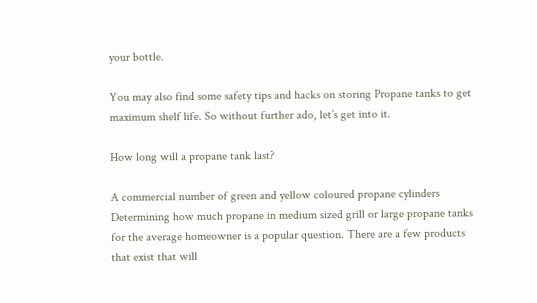your bottle.

You may also find some safety tips and hacks on storing Propane tanks to get maximum shelf life. So without further ado, let’s get into it.

How long will a propane tank last?

A commercial number of green and yellow coloured propane cylinders
Determining how much propane in medium sized grill or large propane tanks for the average homeowner is a popular question. There are a few products that exist that will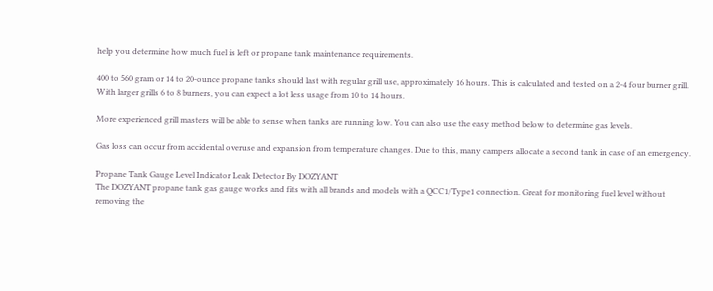help you determine how much fuel is left or propane tank maintenance requirements.

400 to 560 gram or 14 to 20-ounce propane tanks should last with regular grill use, approximately 16 hours. This is calculated and tested on a 2-4 four burner grill. With larger grills 6 to 8 burners, you can expect a lot less usage from 10 to 14 hours.

More experienced grill masters will be able to sense when tanks are running low. You can also use the easy method below to determine gas levels.

Gas loss can occur from accidental overuse and expansion from temperature changes. Due to this, many campers allocate a second tank in case of an emergency.

Propane Tank Gauge Level Indicator Leak Detector By DOZYANT
The DOZYANT propane tank gas gauge works and fits with all brands and models with a QCC1/Type1 connection. Great for monitoring fuel level without removing the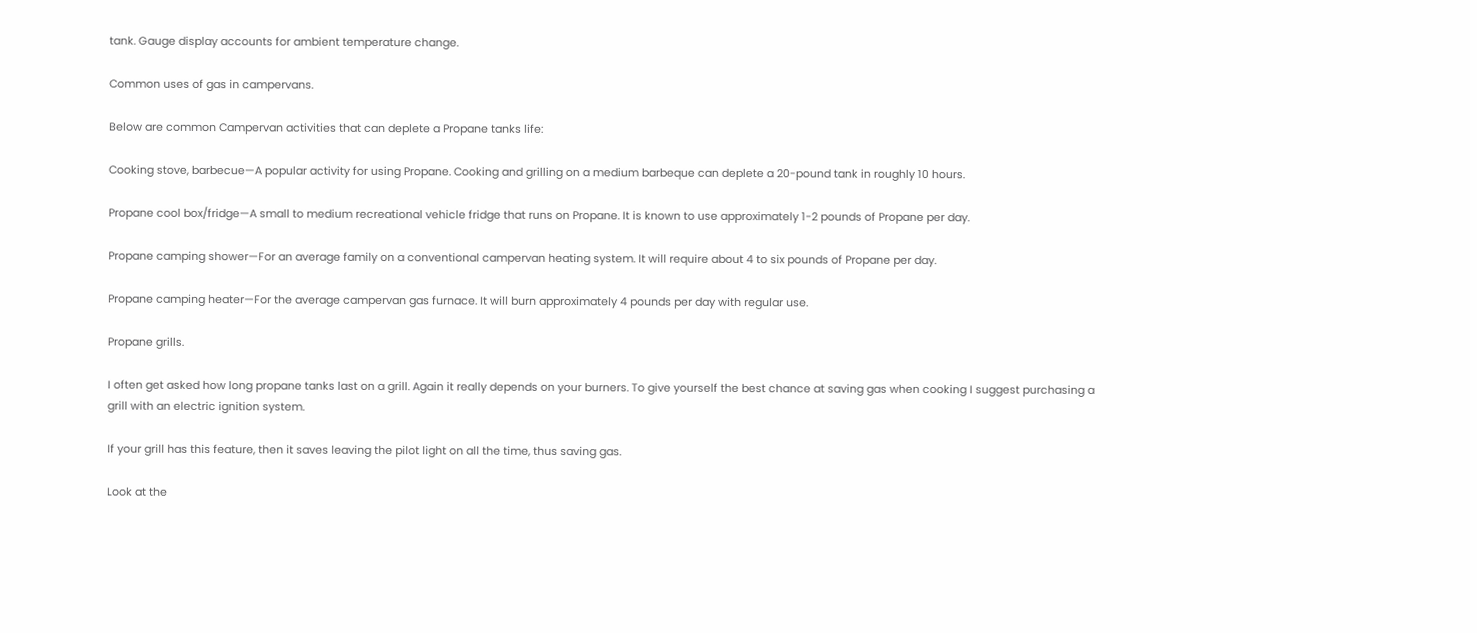tank. Gauge display accounts for ambient temperature change.

Common uses of gas in campervans.

Below are common Campervan activities that can deplete a Propane tanks life:

Cooking stove, barbecue—A popular activity for using Propane. Cooking and grilling on a medium barbeque can deplete a 20-pound tank in roughly 10 hours.

Propane cool box/fridge—A small to medium recreational vehicle fridge that runs on Propane. It is known to use approximately 1-2 pounds of Propane per day.

Propane camping shower—For an average family on a conventional campervan heating system. It will require about 4 to six pounds of Propane per day.

Propane camping heater—For the average campervan gas furnace. It will burn approximately 4 pounds per day with regular use.

Propane grills.

I often get asked how long propane tanks last on a grill. Again it really depends on your burners. To give yourself the best chance at saving gas when cooking I suggest purchasing a grill with an electric ignition system.

If your grill has this feature, then it saves leaving the pilot light on all the time, thus saving gas.

Look at the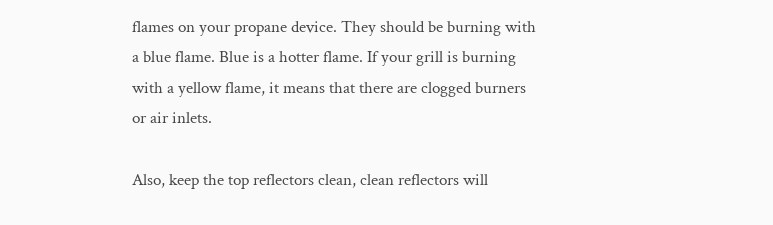flames on your propane device. They should be burning with a blue flame. Blue is a hotter flame. If your grill is burning with a yellow flame, it means that there are clogged burners or air inlets.

Also, keep the top reflectors clean, clean reflectors will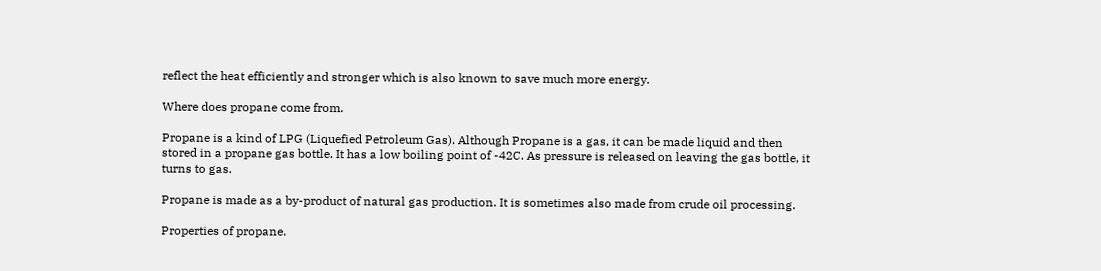reflect the heat efficiently and stronger which is also known to save much more energy.

Where does propane come from.

Propane is a kind of LPG (Liquefied Petroleum Gas). Although Propane is a gas, it can be made liquid and then stored in a propane gas bottle. It has a low boiling point of -42C. As pressure is released on leaving the gas bottle, it turns to gas.

Propane is made as a by-product of natural gas production. It is sometimes also made from crude oil processing.

Properties of propane.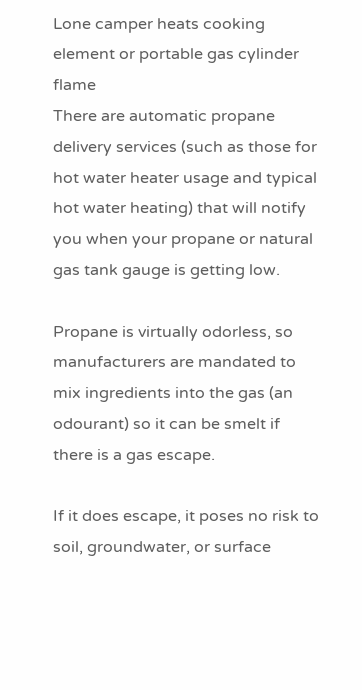Lone camper heats cooking element or portable gas cylinder flame
There are automatic propane delivery services (such as those for hot water heater usage and typical hot water heating) that will notify you when your propane or natural gas tank gauge is getting low.

Propane is virtually odorless, so manufacturers are mandated to mix ingredients into the gas (an odourant) so it can be smelt if there is a gas escape.

If it does escape, it poses no risk to soil, groundwater, or surface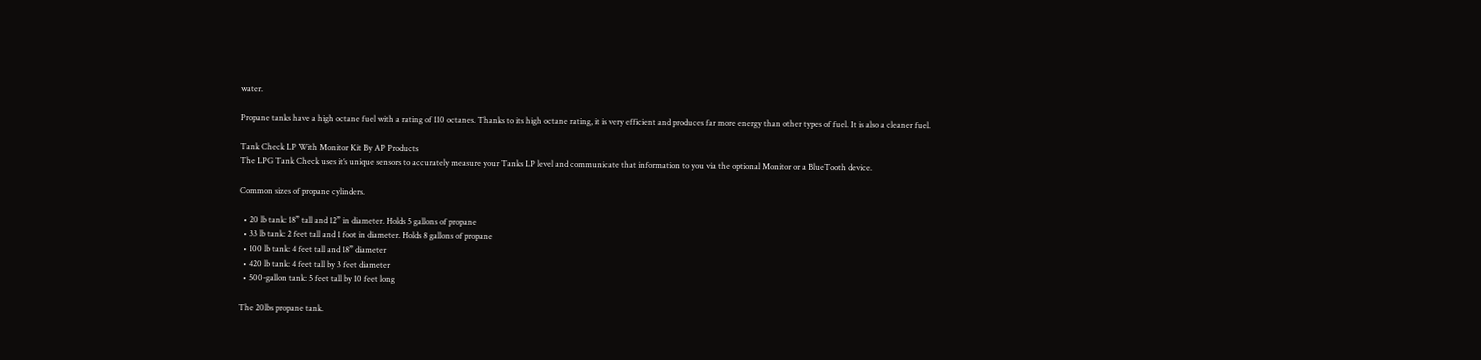water.

Propane tanks have a high octane fuel with a rating of 110 octanes. Thanks to its high octane rating, it is very efficient and produces far more energy than other types of fuel. It is also a cleaner fuel.

Tank Check LP With Monitor Kit By AP Products
The LPG Tank Check uses it’s unique sensors to accurately measure your Tanks LP level and communicate that information to you via the optional Monitor or a BlueTooth device.

Common sizes of propane cylinders.

  • 20 lb tank: 18” tall and 12” in diameter. Holds 5 gallons of propane
  • 33 lb tank: 2 feet tall and 1 foot in diameter. Holds 8 gallons of propane
  • 100 lb tank: 4 feet tall and 18” diameter
  • 420 lb tank: 4 feet tall by 3 feet diameter
  • 500-gallon tank: 5 feet tall by 10 feet long

The 20lbs propane tank.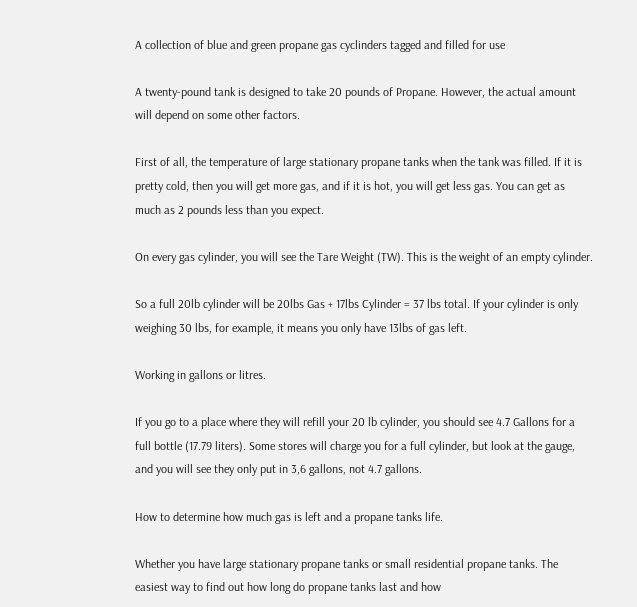A collection of blue and green propane gas cyclinders tagged and filled for use

A twenty-pound tank is designed to take 20 pounds of Propane. However, the actual amount will depend on some other factors.

First of all, the temperature of large stationary propane tanks when the tank was filled. If it is pretty cold, then you will get more gas, and if it is hot, you will get less gas. You can get as much as 2 pounds less than you expect.

On every gas cylinder, you will see the Tare Weight (TW). This is the weight of an empty cylinder.

So a full 20lb cylinder will be 20lbs Gas + 17lbs Cylinder = 37 lbs total. If your cylinder is only weighing 30 lbs, for example, it means you only have 13lbs of gas left.

Working in gallons or litres.

If you go to a place where they will refill your 20 lb cylinder, you should see 4.7 Gallons for a full bottle (17.79 liters). Some stores will charge you for a full cylinder, but look at the gauge, and you will see they only put in 3,6 gallons, not 4.7 gallons.

How to determine how much gas is left and a propane tanks life.

Whether you have large stationary propane tanks or small residential propane tanks. The easiest way to find out how long do propane tanks last and how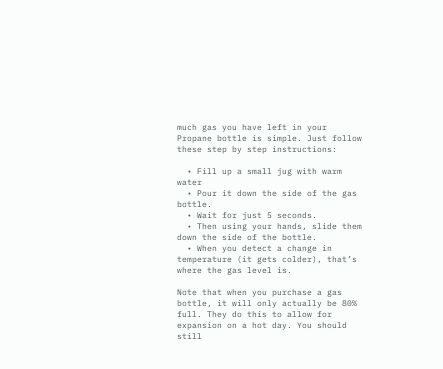much gas you have left in your Propane bottle is simple. Just follow these step by step instructions:

  • Fill up a small jug with warm water
  • Pour it down the side of the gas bottle.
  • Wait for just 5 seconds.
  • Then using your hands, slide them down the side of the bottle.
  • When you detect a change in temperature (it gets colder), that’s where the gas level is.

Note that when you purchase a gas bottle, it will only actually be 80% full. They do this to allow for expansion on a hot day. You should still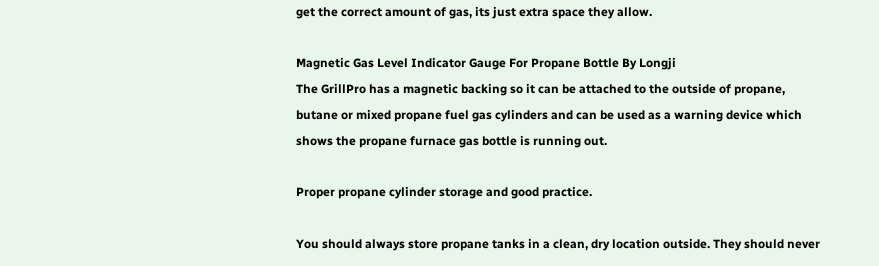get the correct amount of gas, its just extra space they allow.

Magnetic Gas Level Indicator Gauge For Propane Bottle By Longji
The GrillPro has a magnetic backing so it can be attached to the outside of propane, butane or mixed propane fuel gas cylinders and can be used as a warning device which shows the propane furnace gas bottle is running out.

Proper propane cylinder storage and good practice.

You should always store propane tanks in a clean, dry location outside. They should never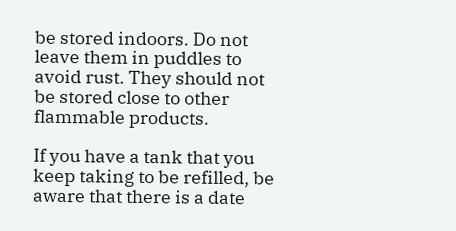be stored indoors. Do not leave them in puddles to avoid rust. They should not be stored close to other flammable products.

If you have a tank that you keep taking to be refilled, be aware that there is a date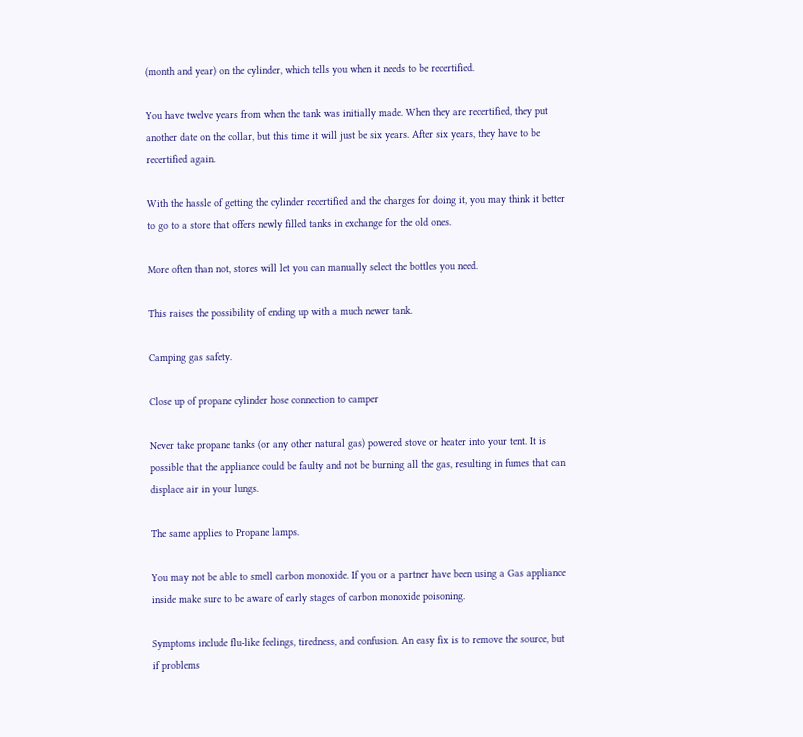(month and year) on the cylinder, which tells you when it needs to be recertified.

You have twelve years from when the tank was initially made. When they are recertified, they put another date on the collar, but this time it will just be six years. After six years, they have to be recertified again.

With the hassle of getting the cylinder recertified and the charges for doing it, you may think it better to go to a store that offers newly filled tanks in exchange for the old ones.

More often than not, stores will let you can manually select the bottles you need.

This raises the possibility of ending up with a much newer tank.

Camping gas safety.

Close up of propane cylinder hose connection to camper

Never take propane tanks (or any other natural gas) powered stove or heater into your tent. It is possible that the appliance could be faulty and not be burning all the gas, resulting in fumes that can displace air in your lungs.

The same applies to Propane lamps.

You may not be able to smell carbon monoxide. If you or a partner have been using a Gas appliance inside make sure to be aware of early stages of carbon monoxide poisoning.

Symptoms include flu-like feelings, tiredness, and confusion. An easy fix is to remove the source, but if problems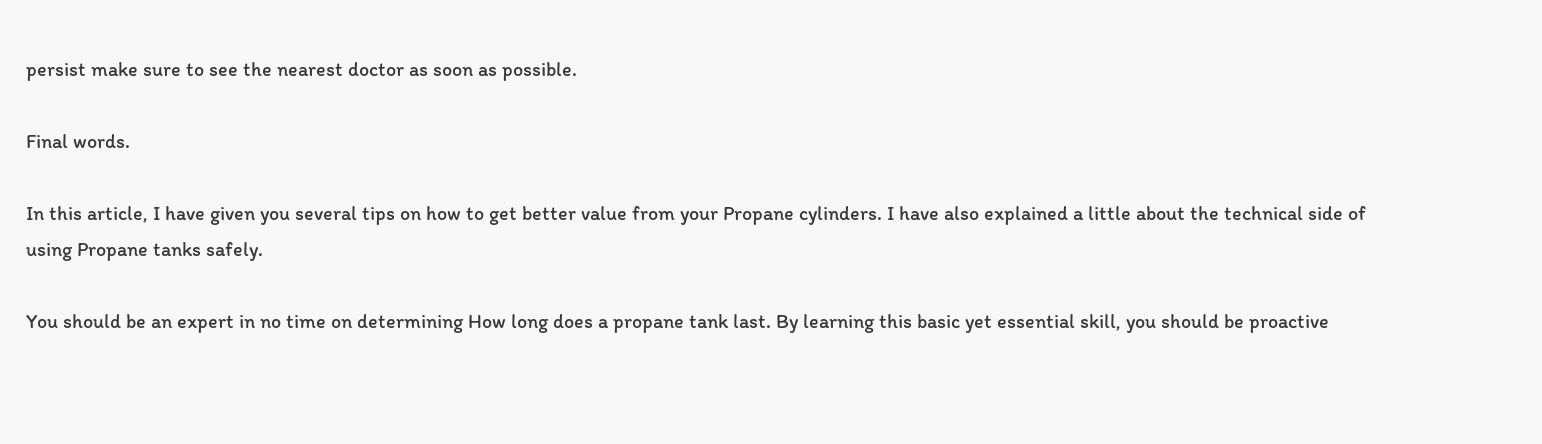persist make sure to see the nearest doctor as soon as possible.

Final words.

In this article, I have given you several tips on how to get better value from your Propane cylinders. I have also explained a little about the technical side of using Propane tanks safely.

You should be an expert in no time on determining How long does a propane tank last. By learning this basic yet essential skill, you should be proactive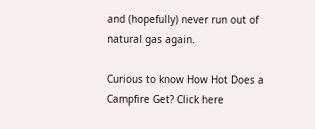and (hopefully) never run out of natural gas again.

Curious to know How Hot Does a Campfire Get? Click here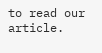to read our article.